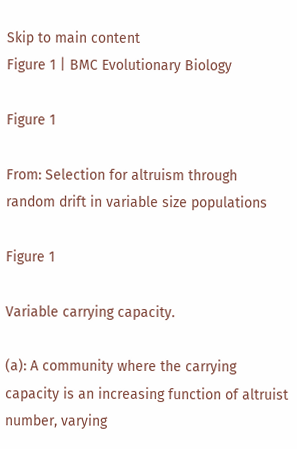Skip to main content
Figure 1 | BMC Evolutionary Biology

Figure 1

From: Selection for altruism through random drift in variable size populations

Figure 1

Variable carrying capacity.

(a): A community where the carrying capacity is an increasing function of altruist number, varying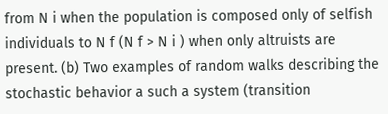from N i when the population is composed only of selfish individuals to N f (N f > N i ) when only altruists are present. (b) Two examples of random walks describing the stochastic behavior a such a system (transition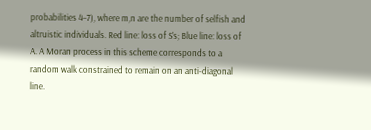probabilities 4–7), where m,n are the number of selfish and altruistic individuals. Red line: loss of S’s; Blue line: loss of A. A Moran process in this scheme corresponds to a random walk constrained to remain on an anti-diagonal line.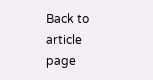Back to article page